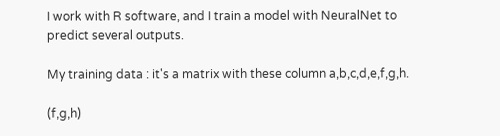I work with R software, and I train a model with NeuralNet to predict several outputs.

My training data : it's a matrix with these column a,b,c,d,e,f,g,h.

(f,g,h)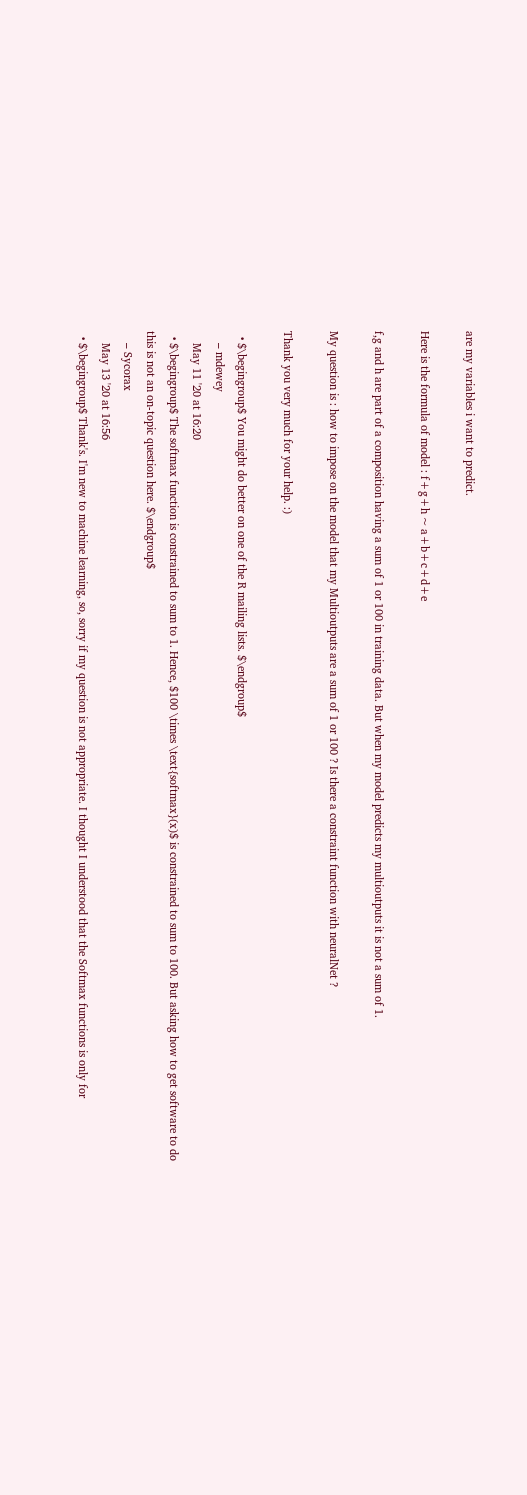are my variables i want to predict.

Here is the formula of model : f+g+h ~ a+b+c+d+e

f,g and h are part of a composition having a sum of 1 or 100 in training data. But when my model predicts my multioutputs it is not a sum of 1.

My question is : how to impose on the model that my Multioutputs are a sum of 1 or 100 ? Is there a constraint function with neuralNet ?

Thank you very much for your help. :)

  • $\begingroup$ You might do better on one of the R mailing lists. $\endgroup$
    – mdewey
    May 11 '20 at 16:20
  • $\begingroup$ The softmax function is constrained to sum to 1. Hence, $100 \times \text{softmax}(x)$ is constrained to sum to 100. But asking how to get software to do this is not an on-topic question here. $\endgroup$
    – Sycorax
    May 13 '20 at 16:56
  • $\begingroup$ Thank's. I'm new to machine learning, so, sorry if my question is not appropriate. I thought I understood that the Softmax functions is only for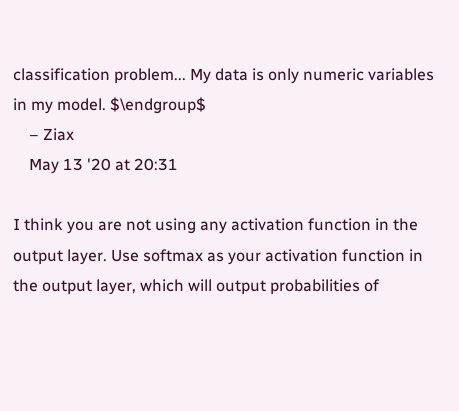classification problem... My data is only numeric variables in my model. $\endgroup$
    – Ziax
    May 13 '20 at 20:31

I think you are not using any activation function in the output layer. Use softmax as your activation function in the output layer, which will output probabilities of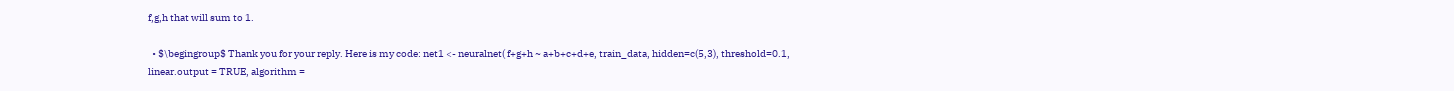f,g,h that will sum to 1.

  • $\begingroup$ Thank you for your reply. Here is my code: net1 <- neuralnet( f+g+h ~ a+b+c+d+e, train_data, hidden=c(5,3), threshold=0.1, linear.output = TRUE, algorithm =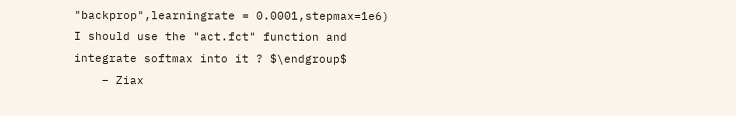"backprop",learningrate = 0.0001,stepmax=1e6) I should use the "act.fct" function and integrate softmax into it ? $\endgroup$
    – Ziax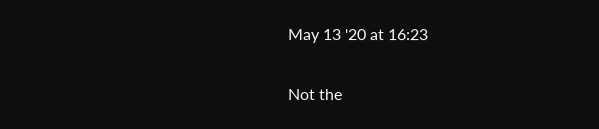May 13 '20 at 16:23

Not the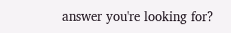answer you're looking for?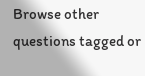Browse other questions tagged or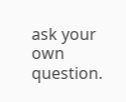ask your own question.